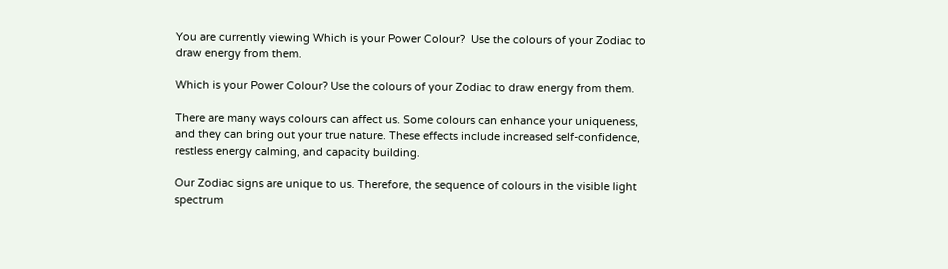You are currently viewing Which is your Power Colour?  Use the colours of your Zodiac to draw energy from them.

Which is your Power Colour? Use the colours of your Zodiac to draw energy from them.

There are many ways colours can affect us. Some colours can enhance your uniqueness, and they can bring out your true nature. These effects include increased self-confidence, restless energy calming, and capacity building.

Our Zodiac signs are unique to us. Therefore, the sequence of colours in the visible light spectrum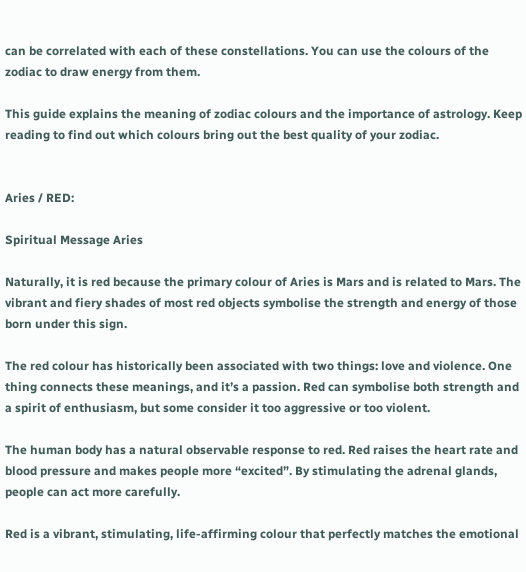can be correlated with each of these constellations. You can use the colours of the zodiac to draw energy from them.

This guide explains the meaning of zodiac colours and the importance of astrology. Keep reading to find out which colours bring out the best quality of your zodiac.


Aries / RED:

Spiritual Message Aries

Naturally, it is red because the primary colour of Aries is Mars and is related to Mars. The vibrant and fiery shades of most red objects symbolise the strength and energy of those born under this sign.

The red colour has historically been associated with two things: love and violence. One thing connects these meanings, and it’s a passion. Red can symbolise both strength and a spirit of enthusiasm, but some consider it too aggressive or too violent.

The human body has a natural observable response to red. Red raises the heart rate and blood pressure and makes people more “excited”. By stimulating the adrenal glands, people can act more carefully.

Red is a vibrant, stimulating, life-affirming colour that perfectly matches the emotional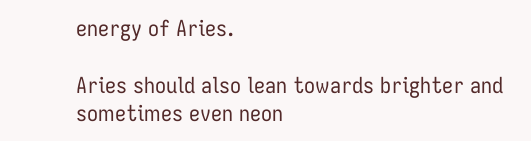energy of Aries.

Aries should also lean towards brighter and sometimes even neon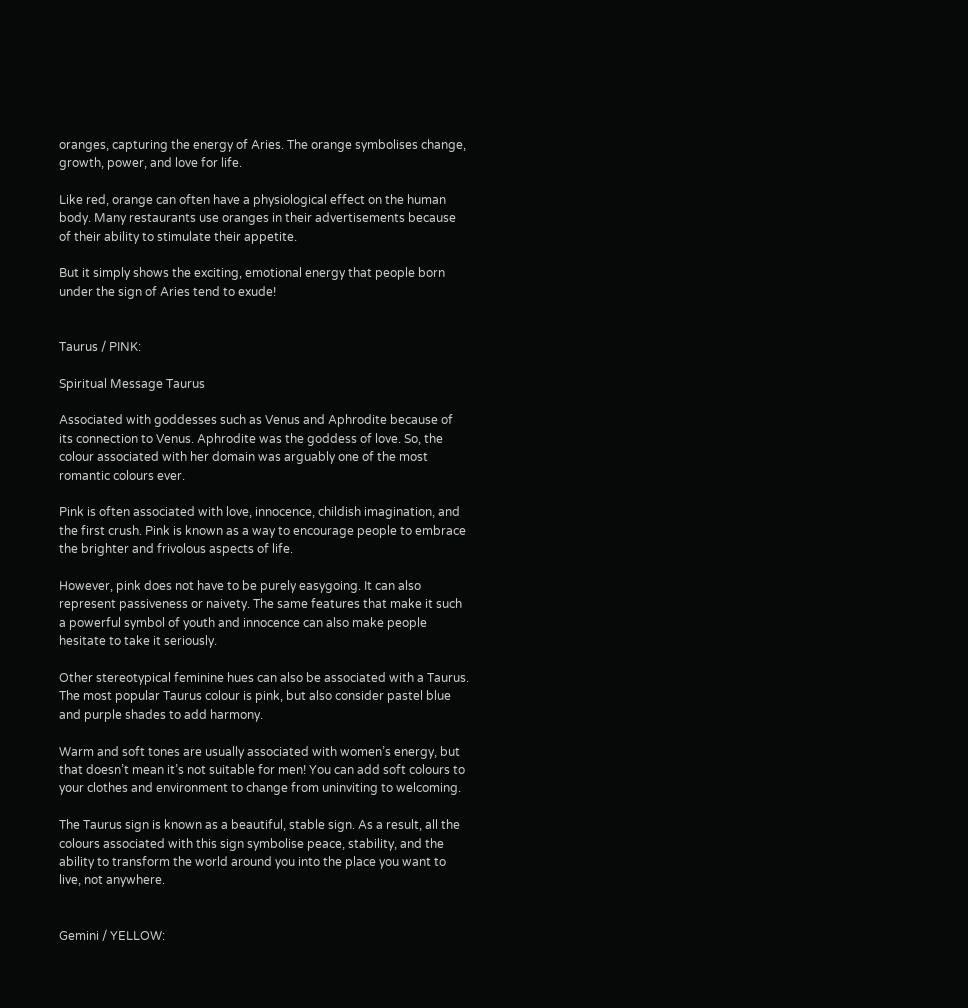oranges, capturing the energy of Aries. The orange symbolises change, growth, power, and love for life.

Like red, orange can often have a physiological effect on the human body. Many restaurants use oranges in their advertisements because of their ability to stimulate their appetite.

But it simply shows the exciting, emotional energy that people born under the sign of Aries tend to exude!


Taurus / PINK:

Spiritual Message Taurus

Associated with goddesses such as Venus and Aphrodite because of its connection to Venus. Aphrodite was the goddess of love. So, the colour associated with her domain was arguably one of the most romantic colours ever.

Pink is often associated with love, innocence, childish imagination, and the first crush. Pink is known as a way to encourage people to embrace the brighter and frivolous aspects of life.

However, pink does not have to be purely easygoing. It can also represent passiveness or naivety. The same features that make it such a powerful symbol of youth and innocence can also make people hesitate to take it seriously.

Other stereotypical feminine hues can also be associated with a Taurus. The most popular Taurus colour is pink, but also consider pastel blue and purple shades to add harmony.

Warm and soft tones are usually associated with women’s energy, but that doesn’t mean it’s not suitable for men! You can add soft colours to your clothes and environment to change from uninviting to welcoming.

The Taurus sign is known as a beautiful, stable sign. As a result, all the colours associated with this sign symbolise peace, stability, and the ability to transform the world around you into the place you want to live, not anywhere.


Gemini / YELLOW: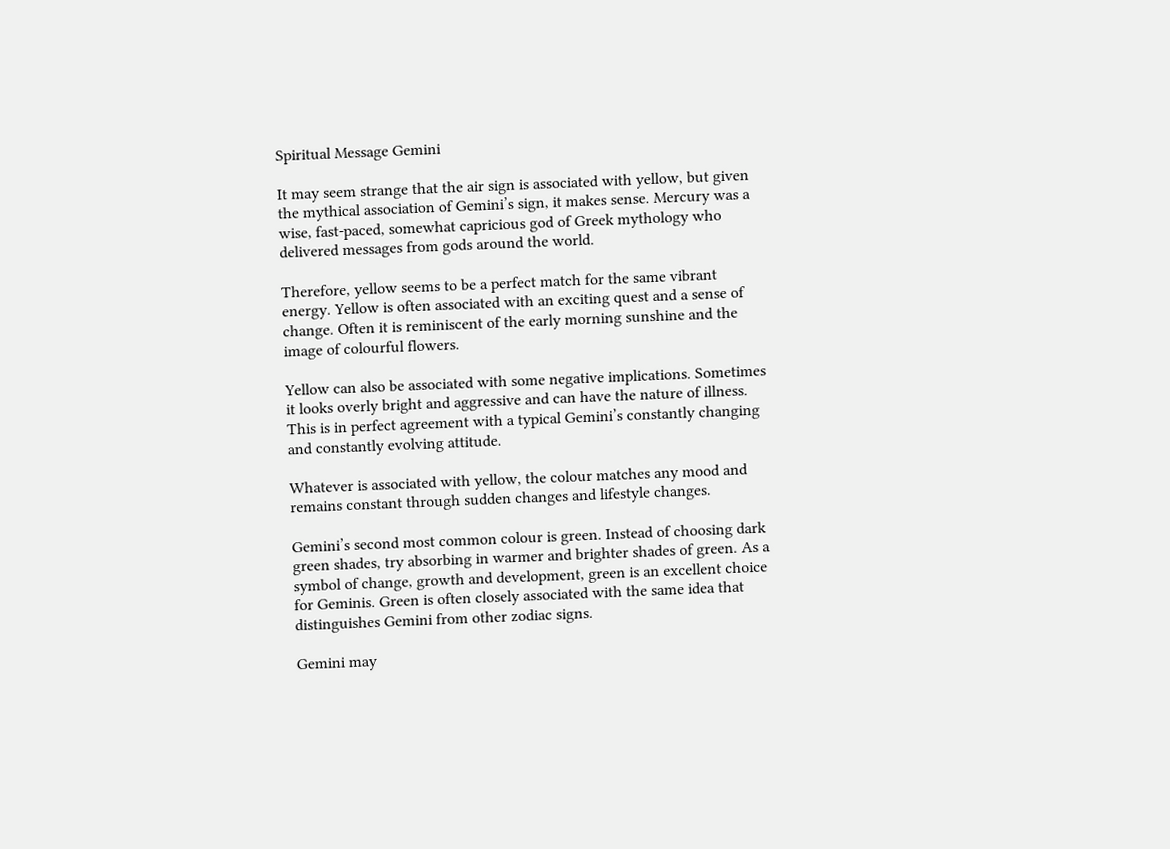Spiritual Message Gemini

It may seem strange that the air sign is associated with yellow, but given the mythical association of Gemini’s sign, it makes sense. Mercury was a wise, fast-paced, somewhat capricious god of Greek mythology who delivered messages from gods around the world.

Therefore, yellow seems to be a perfect match for the same vibrant energy. Yellow is often associated with an exciting quest and a sense of change. Often it is reminiscent of the early morning sunshine and the image of colourful flowers.

Yellow can also be associated with some negative implications. Sometimes it looks overly bright and aggressive and can have the nature of illness. This is in perfect agreement with a typical Gemini’s constantly changing and constantly evolving attitude.

Whatever is associated with yellow, the colour matches any mood and remains constant through sudden changes and lifestyle changes.

Gemini’s second most common colour is green. Instead of choosing dark green shades, try absorbing in warmer and brighter shades of green. As a symbol of change, growth and development, green is an excellent choice for Geminis. Green is often closely associated with the same idea that distinguishes Gemini from other zodiac signs.

Gemini may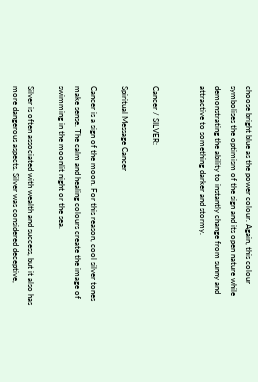choose bright blue as the power colour. Again, this colour symbolises the optimism of the sign and its open nature while demonstrating the ability to instantly change from sunny and attractive to something darker and stormy.


Cancer / SILVER:

Spiritual Message Cancer

Cancer is a sign of the moon. For this reason, cool silver tones make sense. The calm and healing colours create the image of swimming in the moonlit night or the sea.

Silver is often associated with wealth and success, but it also has more dangerous aspects. Silver was considered deceptive,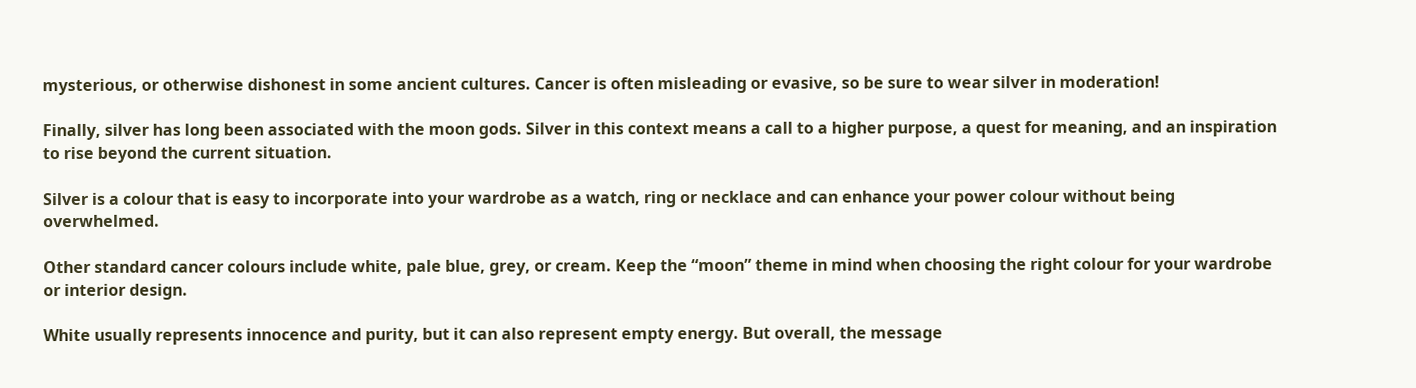mysterious, or otherwise dishonest in some ancient cultures. Cancer is often misleading or evasive, so be sure to wear silver in moderation!

Finally, silver has long been associated with the moon gods. Silver in this context means a call to a higher purpose, a quest for meaning, and an inspiration to rise beyond the current situation.

Silver is a colour that is easy to incorporate into your wardrobe as a watch, ring or necklace and can enhance your power colour without being overwhelmed.

Other standard cancer colours include white, pale blue, grey, or cream. Keep the “moon” theme in mind when choosing the right colour for your wardrobe or interior design.

White usually represents innocence and purity, but it can also represent empty energy. But overall, the message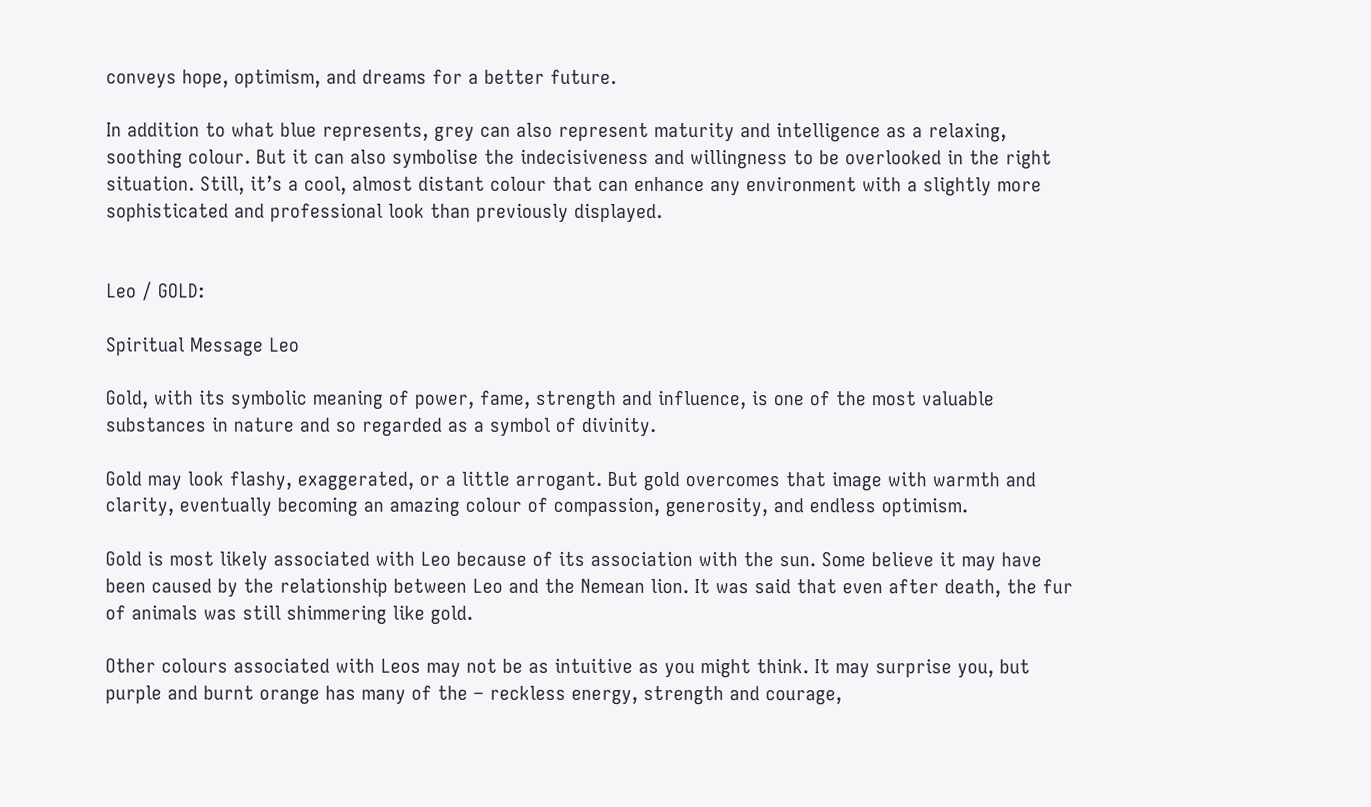conveys hope, optimism, and dreams for a better future.

In addition to what blue represents, grey can also represent maturity and intelligence as a relaxing, soothing colour. But it can also symbolise the indecisiveness and willingness to be overlooked in the right situation. Still, it’s a cool, almost distant colour that can enhance any environment with a slightly more sophisticated and professional look than previously displayed.


Leo / GOLD:

Spiritual Message Leo

Gold, with its symbolic meaning of power, fame, strength and influence, is one of the most valuable substances in nature and so regarded as a symbol of divinity.

Gold may look flashy, exaggerated, or a little arrogant. But gold overcomes that image with warmth and clarity, eventually becoming an amazing colour of compassion, generosity, and endless optimism.

Gold is most likely associated with Leo because of its association with the sun. Some believe it may have been caused by the relationship between Leo and the Nemean lion. It was said that even after death, the fur of animals was still shimmering like gold.

Other colours associated with Leos may not be as intuitive as you might think. It may surprise you, but purple and burnt orange has many of the – reckless energy, strength and courage,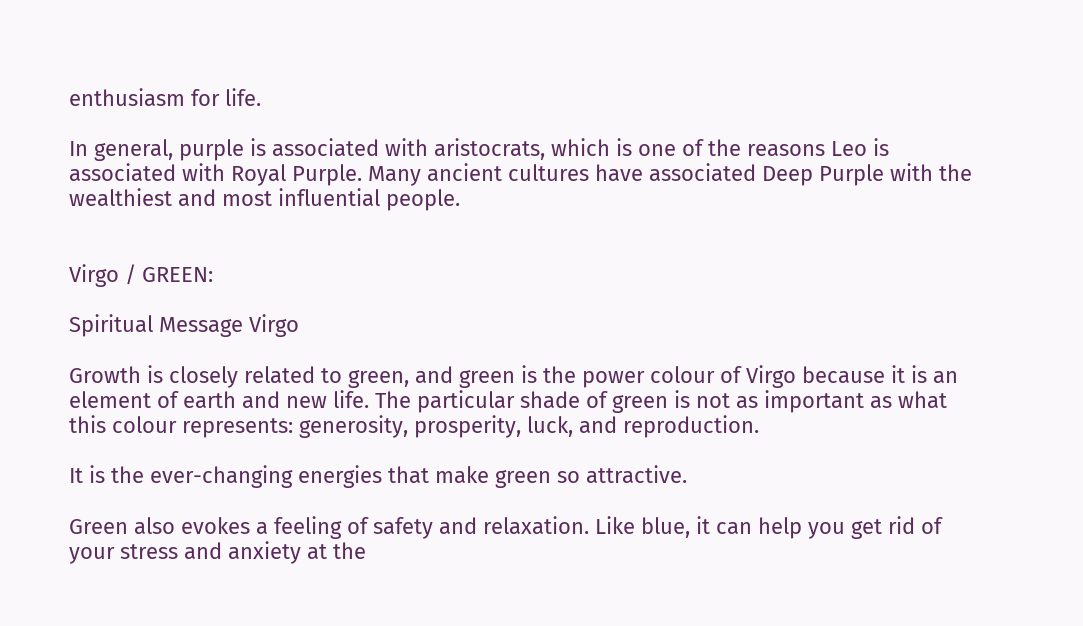enthusiasm for life.

In general, purple is associated with aristocrats, which is one of the reasons Leo is associated with Royal Purple. Many ancient cultures have associated Deep Purple with the wealthiest and most influential people.


Virgo / GREEN:

Spiritual Message Virgo

Growth is closely related to green, and green is the power colour of Virgo because it is an element of earth and new life. The particular shade of green is not as important as what this colour represents: generosity, prosperity, luck, and reproduction.

It is the ever-changing energies that make green so attractive.

Green also evokes a feeling of safety and relaxation. Like blue, it can help you get rid of your stress and anxiety at the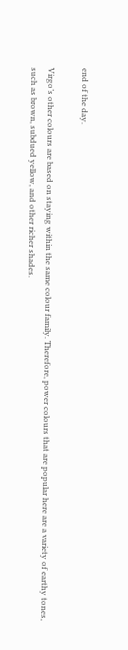end of the day.

Virgo’s other colours are based on staying within the same colour family. Therefore, power colours that are popular here are a variety of earthy tones, such as brown, subdued yellow, and other richer shades.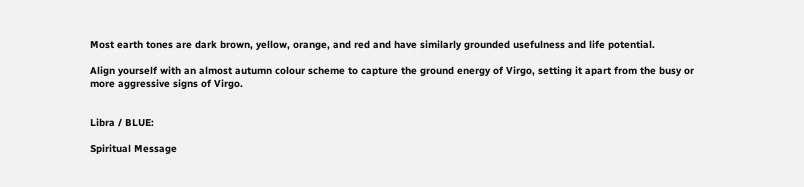Most earth tones are dark brown, yellow, orange, and red and have similarly grounded usefulness and life potential.

Align yourself with an almost autumn colour scheme to capture the ground energy of Virgo, setting it apart from the busy or more aggressive signs of Virgo.


Libra / BLUE:

Spiritual Message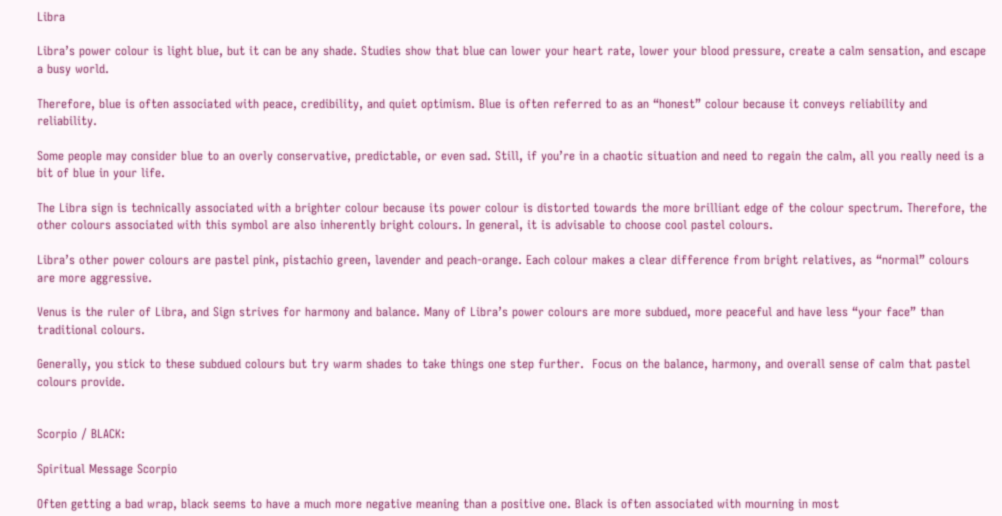Libra

Libra’s power colour is light blue, but it can be any shade. Studies show that blue can lower your heart rate, lower your blood pressure, create a calm sensation, and escape a busy world.

Therefore, blue is often associated with peace, credibility, and quiet optimism. Blue is often referred to as an “honest” colour because it conveys reliability and reliability.

Some people may consider blue to an overly conservative, predictable, or even sad. Still, if you’re in a chaotic situation and need to regain the calm, all you really need is a bit of blue in your life.

The Libra sign is technically associated with a brighter colour because its power colour is distorted towards the more brilliant edge of the colour spectrum. Therefore, the other colours associated with this symbol are also inherently bright colours. In general, it is advisable to choose cool pastel colours.

Libra’s other power colours are pastel pink, pistachio green, lavender and peach-orange. Each colour makes a clear difference from bright relatives, as “normal” colours are more aggressive.

Venus is the ruler of Libra, and Sign strives for harmony and balance. Many of Libra’s power colours are more subdued, more peaceful and have less “your face” than traditional colours.

Generally, you stick to these subdued colours but try warm shades to take things one step further.  Focus on the balance, harmony, and overall sense of calm that pastel colours provide.


Scorpio / BLACK:

Spiritual Message Scorpio

Often getting a bad wrap, black seems to have a much more negative meaning than a positive one. Black is often associated with mourning in most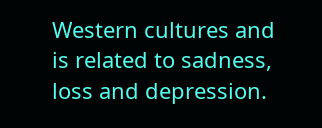Western cultures and is related to sadness, loss and depression.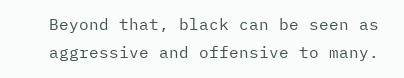Beyond that, black can be seen as aggressive and offensive to many.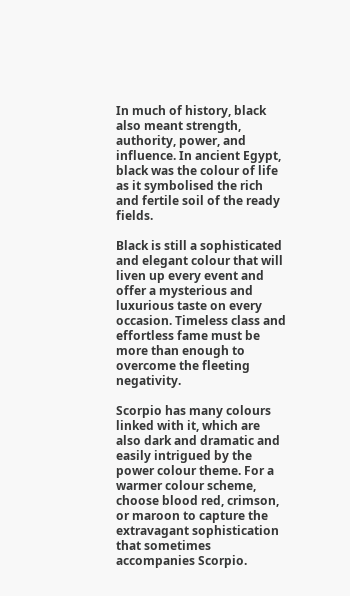In much of history, black also meant strength, authority, power, and influence. In ancient Egypt, black was the colour of life as it symbolised the rich and fertile soil of the ready fields.

Black is still a sophisticated and elegant colour that will liven up every event and offer a mysterious and luxurious taste on every occasion. Timeless class and effortless fame must be more than enough to overcome the fleeting negativity.

Scorpio has many colours linked with it, which are also dark and dramatic and easily intrigued by the power colour theme. For a warmer colour scheme, choose blood red, crimson, or maroon to capture the extravagant sophistication that sometimes accompanies Scorpio.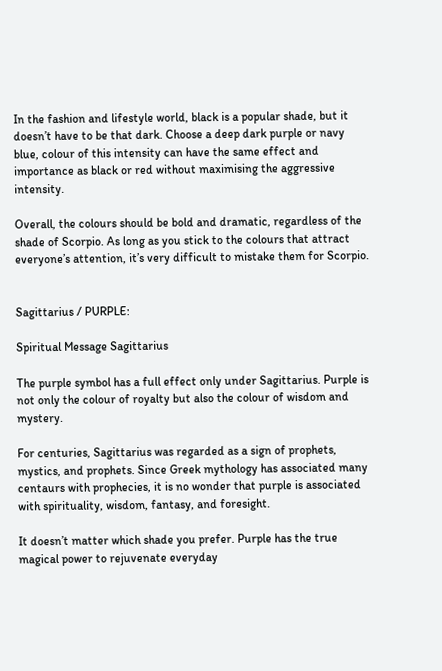In the fashion and lifestyle world, black is a popular shade, but it doesn’t have to be that dark. Choose a deep dark purple or navy blue, colour of this intensity can have the same effect and importance as black or red without maximising the aggressive intensity.

Overall, the colours should be bold and dramatic, regardless of the shade of Scorpio. As long as you stick to the colours that attract everyone’s attention, it’s very difficult to mistake them for Scorpio.


Sagittarius / PURPLE:

Spiritual Message Sagittarius

The purple symbol has a full effect only under Sagittarius. Purple is not only the colour of royalty but also the colour of wisdom and mystery.

For centuries, Sagittarius was regarded as a sign of prophets, mystics, and prophets. Since Greek mythology has associated many centaurs with prophecies, it is no wonder that purple is associated with spirituality, wisdom, fantasy, and foresight.

It doesn’t matter which shade you prefer. Purple has the true magical power to rejuvenate everyday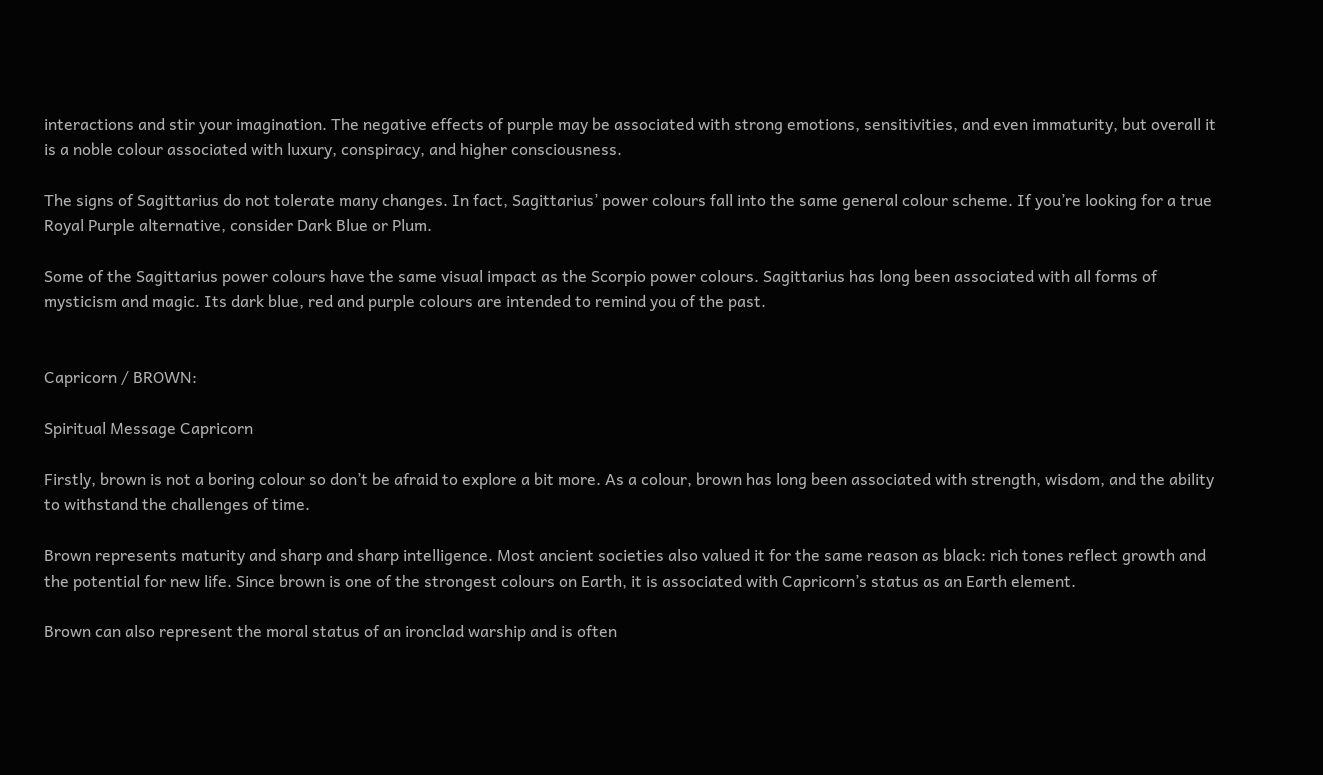interactions and stir your imagination. The negative effects of purple may be associated with strong emotions, sensitivities, and even immaturity, but overall it is a noble colour associated with luxury, conspiracy, and higher consciousness.

The signs of Sagittarius do not tolerate many changes. In fact, Sagittarius’ power colours fall into the same general colour scheme. If you’re looking for a true Royal Purple alternative, consider Dark Blue or Plum.

Some of the Sagittarius power colours have the same visual impact as the Scorpio power colours. Sagittarius has long been associated with all forms of mysticism and magic. Its dark blue, red and purple colours are intended to remind you of the past.


Capricorn / BROWN:

Spiritual Message Capricorn

Firstly, brown is not a boring colour so don’t be afraid to explore a bit more. As a colour, brown has long been associated with strength, wisdom, and the ability to withstand the challenges of time.

Brown represents maturity and sharp and sharp intelligence. Most ancient societies also valued it for the same reason as black: rich tones reflect growth and the potential for new life. Since brown is one of the strongest colours on Earth, it is associated with Capricorn’s status as an Earth element.

Brown can also represent the moral status of an ironclad warship and is often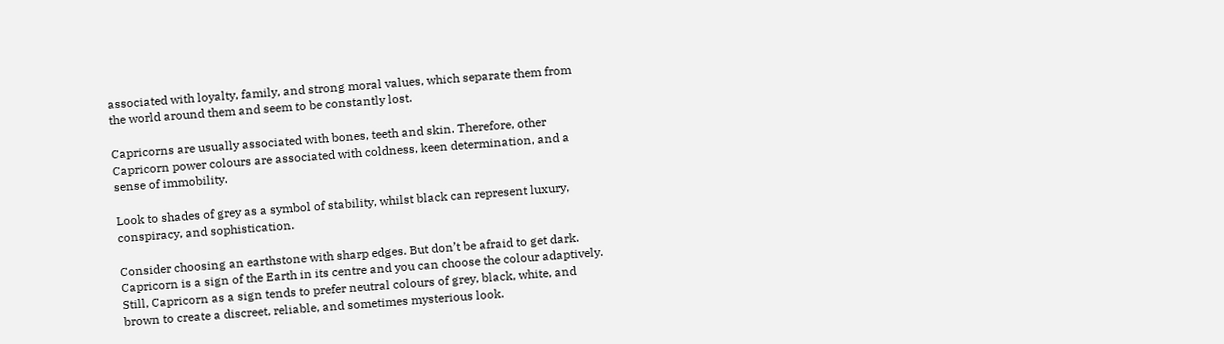associated with loyalty, family, and strong moral values, which separate them from the world around them and seem to be constantly lost.

Capricorns are usually associated with bones, teeth and skin. Therefore, other Capricorn power colours are associated with coldness, keen determination, and a sense of immobility.

Look to shades of grey as a symbol of stability, whilst black can represent luxury, conspiracy, and sophistication.

Consider choosing an earthstone with sharp edges. But don’t be afraid to get dark. Capricorn is a sign of the Earth in its centre and you can choose the colour adaptively. Still, Capricorn as a sign tends to prefer neutral colours of grey, black, white, and brown to create a discreet, reliable, and sometimes mysterious look.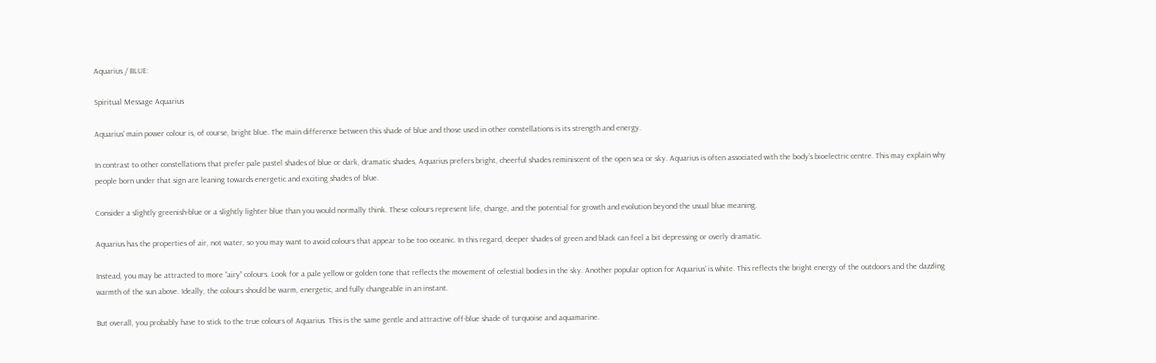Aquarius / BLUE:

Spiritual Message Aquarius

Aquarius’ main power colour is, of course, bright blue. The main difference between this shade of blue and those used in other constellations is its strength and energy.

In contrast to other constellations that prefer pale pastel shades of blue or dark, dramatic shades, Aquarius prefers bright, cheerful shades reminiscent of the open sea or sky. Aquarius is often associated with the body’s bioelectric centre. This may explain why people born under that sign are leaning towards energetic and exciting shades of blue.

Consider a slightly greenish-blue or a slightly lighter blue than you would normally think. These colours represent life, change, and the potential for growth and evolution beyond the usual blue meaning.

Aquarius has the properties of air, not water, so you may want to avoid colours that appear to be too oceanic. In this regard, deeper shades of green and black can feel a bit depressing or overly dramatic.

Instead, you may be attracted to more “airy” colours. Look for a pale yellow or golden tone that reflects the movement of celestial bodies in the sky. Another popular option for Aquarius’ is white. This reflects the bright energy of the outdoors and the dazzling warmth of the sun above. Ideally, the colours should be warm, energetic, and fully changeable in an instant.

But overall, you probably have to stick to the true colours of Aquarius. This is the same gentle and attractive off-blue shade of turquoise and aquamarine.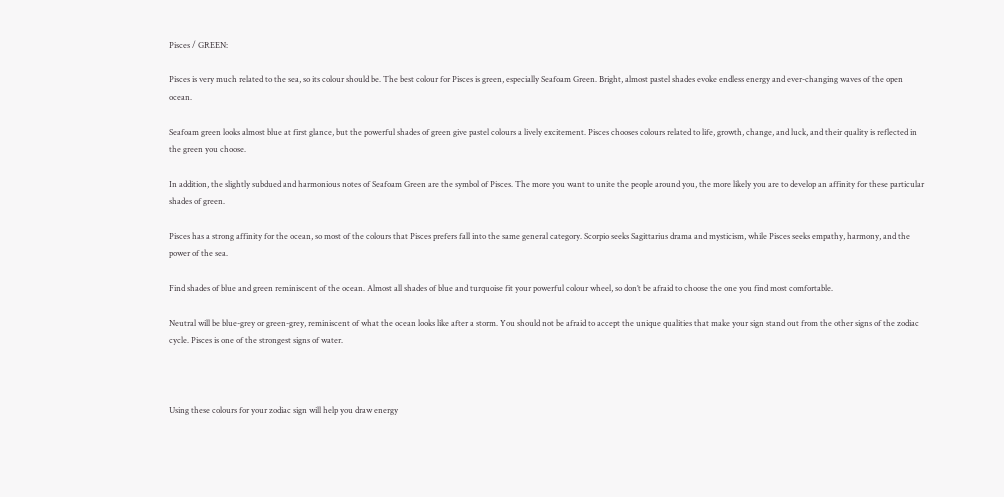Pisces / GREEN:

Pisces is very much related to the sea, so its colour should be. The best colour for Pisces is green, especially Seafoam Green. Bright, almost pastel shades evoke endless energy and ever-changing waves of the open ocean.

Seafoam green looks almost blue at first glance, but the powerful shades of green give pastel colours a lively excitement. Pisces chooses colours related to life, growth, change, and luck, and their quality is reflected in the green you choose.

In addition, the slightly subdued and harmonious notes of Seafoam Green are the symbol of Pisces. The more you want to unite the people around you, the more likely you are to develop an affinity for these particular shades of green.

Pisces has a strong affinity for the ocean, so most of the colours that Pisces prefers fall into the same general category. Scorpio seeks Sagittarius drama and mysticism, while Pisces seeks empathy, harmony, and the power of the sea.

Find shades of blue and green reminiscent of the ocean. Almost all shades of blue and turquoise fit your powerful colour wheel, so don’t be afraid to choose the one you find most comfortable.

Neutral will be blue-grey or green-grey, reminiscent of what the ocean looks like after a storm. You should not be afraid to accept the unique qualities that make your sign stand out from the other signs of the zodiac cycle. Pisces is one of the strongest signs of water.



Using these colours for your zodiac sign will help you draw energy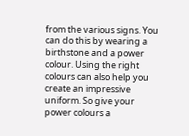from the various signs. You can do this by wearing a birthstone and a power colour. Using the right colours can also help you create an impressive uniform. So give your power colours a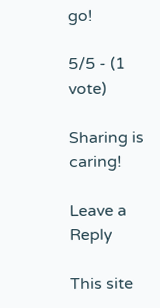go!

5/5 - (1 vote)

Sharing is caring!

Leave a Reply

This site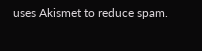uses Akismet to reduce spam.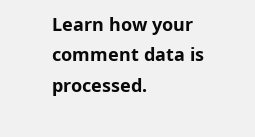Learn how your comment data is processed.